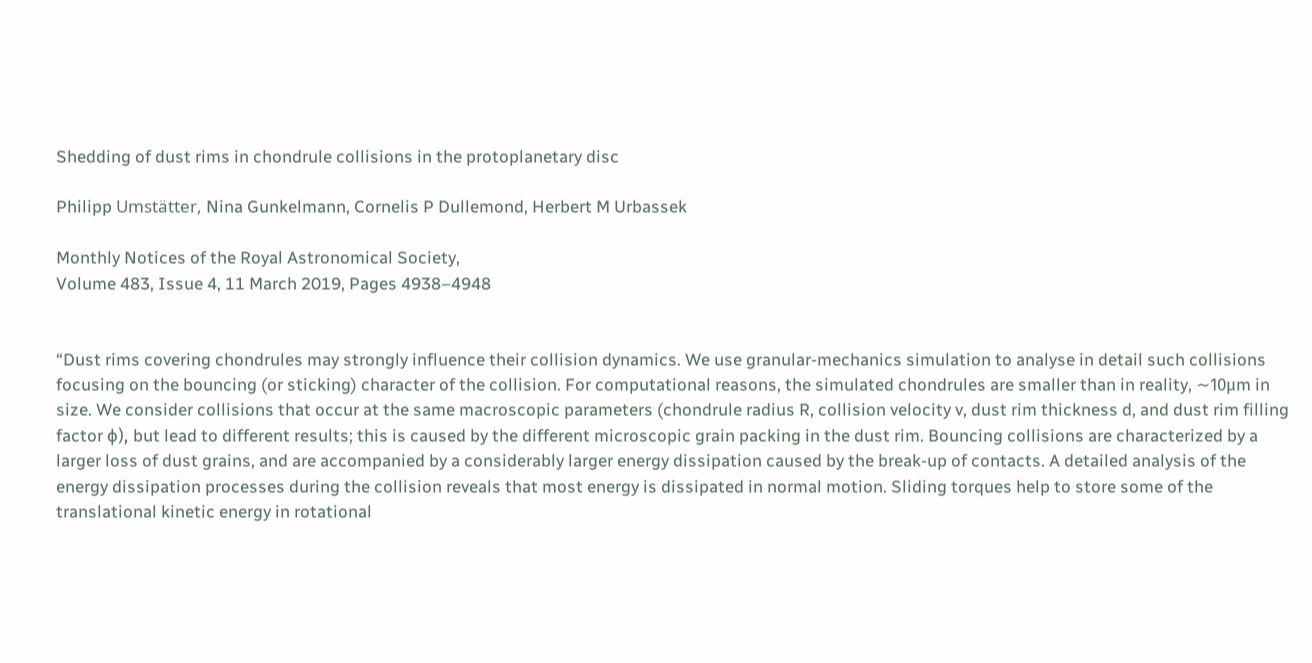Shedding of dust rims in chondrule collisions in the protoplanetary disc

Philipp Umstätter, Nina Gunkelmann, Cornelis P Dullemond, Herbert M Urbassek

Monthly Notices of the Royal Astronomical Society,
Volume 483, Issue 4, 11 March 2019, Pages 4938–4948


“Dust rims covering chondrules may strongly influence their collision dynamics. We use granular-mechanics simulation to analyse in detail such collisions focusing on the bouncing (or sticking) character of the collision. For computational reasons, the simulated chondrules are smaller than in reality, ∼10μm in size. We consider collisions that occur at the same macroscopic parameters (chondrule radius R, collision velocity v, dust rim thickness d, and dust rim filling factor ϕ), but lead to different results; this is caused by the different microscopic grain packing in the dust rim. Bouncing collisions are characterized by a larger loss of dust grains, and are accompanied by a considerably larger energy dissipation caused by the break-up of contacts. A detailed analysis of the energy dissipation processes during the collision reveals that most energy is dissipated in normal motion. Sliding torques help to store some of the translational kinetic energy in rotational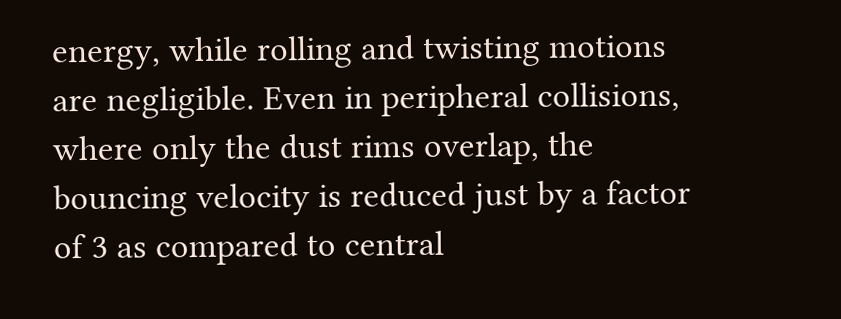energy, while rolling and twisting motions are negligible. Even in peripheral collisions, where only the dust rims overlap, the bouncing velocity is reduced just by a factor of 3 as compared to central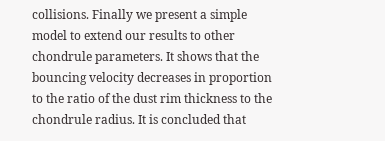collisions. Finally we present a simple model to extend our results to other chondrule parameters. It shows that the bouncing velocity decreases in proportion to the ratio of the dust rim thickness to the chondrule radius. It is concluded that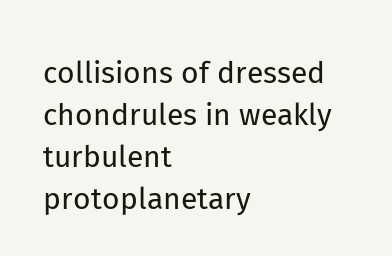collisions of dressed chondrules in weakly turbulent protoplanetary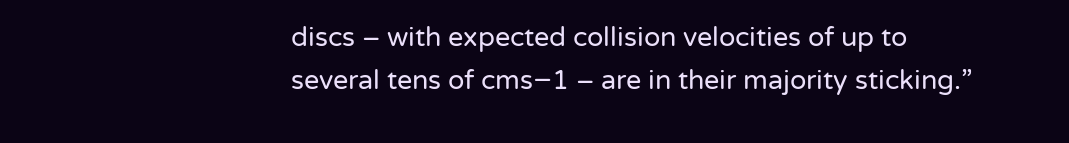discs – with expected collision velocities of up to several tens of cms−1 – are in their majority sticking.”